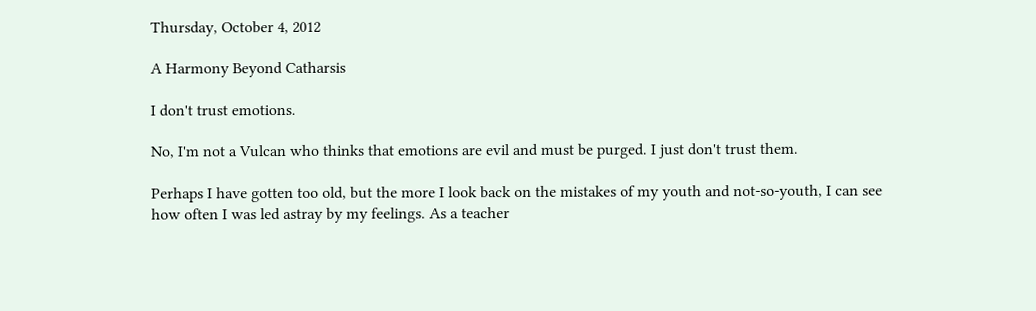Thursday, October 4, 2012

A Harmony Beyond Catharsis

I don't trust emotions.

No, I'm not a Vulcan who thinks that emotions are evil and must be purged. I just don't trust them.

Perhaps I have gotten too old, but the more I look back on the mistakes of my youth and not-so-youth, I can see how often I was led astray by my feelings. As a teacher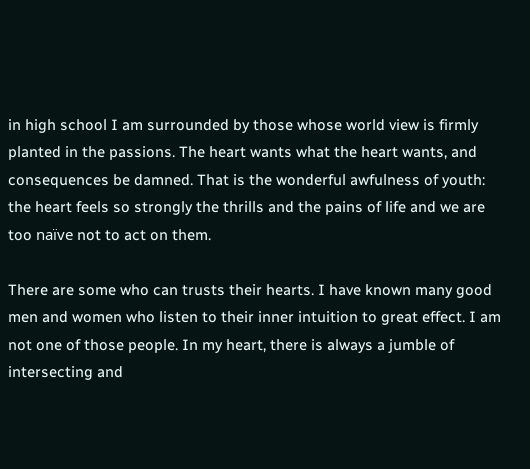in high school I am surrounded by those whose world view is firmly planted in the passions. The heart wants what the heart wants, and consequences be damned. That is the wonderful awfulness of youth: the heart feels so strongly the thrills and the pains of life and we are too naïve not to act on them.

There are some who can trusts their hearts. I have known many good men and women who listen to their inner intuition to great effect. I am not one of those people. In my heart, there is always a jumble of intersecting and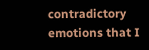contradictory emotions that I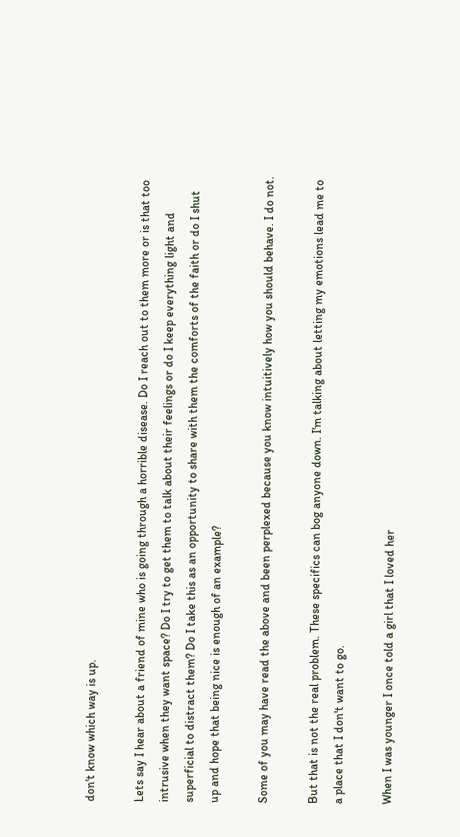don't know which way is up.

Lets say I hear about a friend of mine who is going through a horrible disease. Do I reach out to them more or is that too intrusive when they want space? Do I try to get them to talk about their feelings or do I keep everything light and superficial to distract them? Do I take this as an opportunity to share with them the comforts of the faith or do I shut up and hope that being nice is enough of an example?

Some of you may have read the above and been perplexed because you know intuitively how you should behave. I do not.

But that is not the real problem. These specifics can bog anyone down. I'm talking about letting my emotions lead me to a place that I don't want to go.

When I was younger I once told a girl that I loved her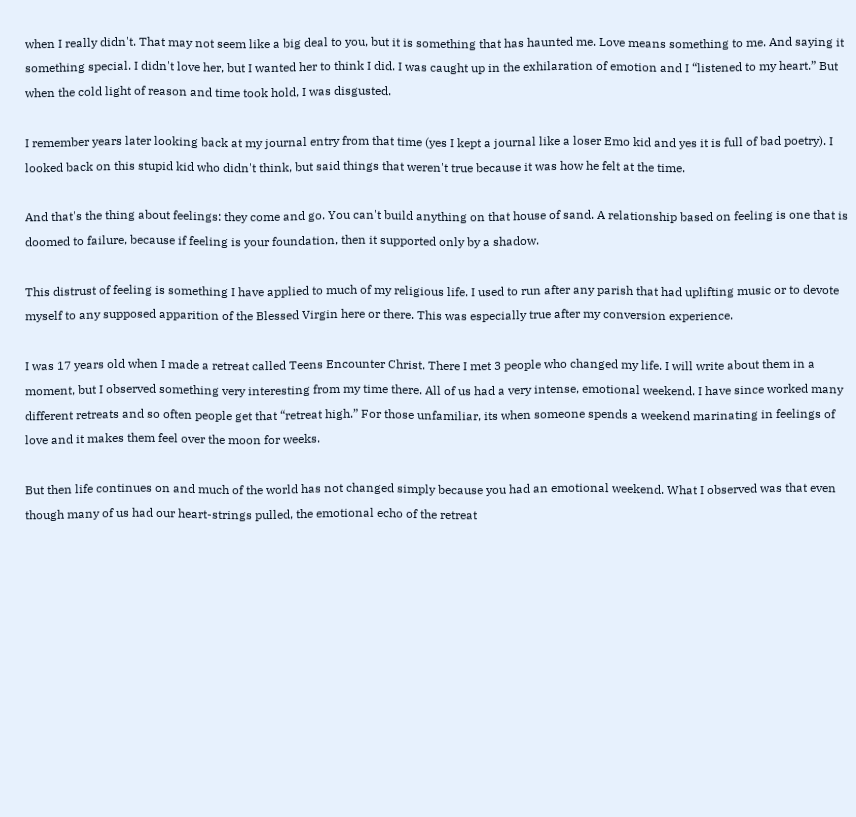when I really didn't. That may not seem like a big deal to you, but it is something that has haunted me. Love means something to me. And saying it something special. I didn't love her, but I wanted her to think I did. I was caught up in the exhilaration of emotion and I “listened to my heart.” But when the cold light of reason and time took hold, I was disgusted.

I remember years later looking back at my journal entry from that time (yes I kept a journal like a loser Emo kid and yes it is full of bad poetry). I looked back on this stupid kid who didn't think, but said things that weren't true because it was how he felt at the time.

And that's the thing about feelings: they come and go. You can't build anything on that house of sand. A relationship based on feeling is one that is doomed to failure, because if feeling is your foundation, then it supported only by a shadow.

This distrust of feeling is something I have applied to much of my religious life. I used to run after any parish that had uplifting music or to devote myself to any supposed apparition of the Blessed Virgin here or there. This was especially true after my conversion experience.

I was 17 years old when I made a retreat called Teens Encounter Christ. There I met 3 people who changed my life. I will write about them in a moment, but I observed something very interesting from my time there. All of us had a very intense, emotional weekend. I have since worked many different retreats and so often people get that “retreat high.” For those unfamiliar, its when someone spends a weekend marinating in feelings of love and it makes them feel over the moon for weeks.

But then life continues on and much of the world has not changed simply because you had an emotional weekend. What I observed was that even though many of us had our heart-strings pulled, the emotional echo of the retreat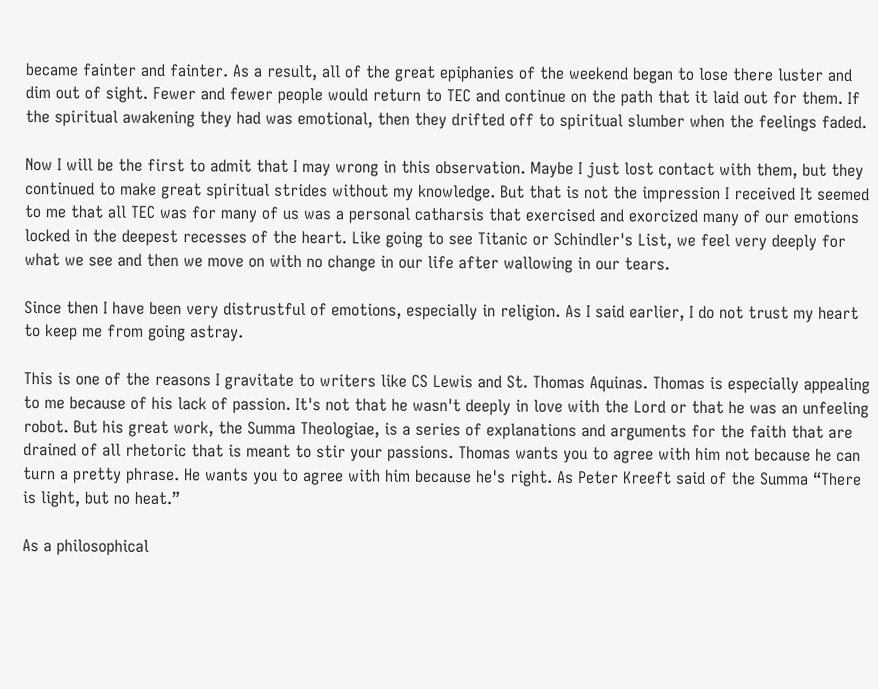became fainter and fainter. As a result, all of the great epiphanies of the weekend began to lose there luster and dim out of sight. Fewer and fewer people would return to TEC and continue on the path that it laid out for them. If the spiritual awakening they had was emotional, then they drifted off to spiritual slumber when the feelings faded.

Now I will be the first to admit that I may wrong in this observation. Maybe I just lost contact with them, but they continued to make great spiritual strides without my knowledge. But that is not the impression I received It seemed to me that all TEC was for many of us was a personal catharsis that exercised and exorcized many of our emotions locked in the deepest recesses of the heart. Like going to see Titanic or Schindler's List, we feel very deeply for what we see and then we move on with no change in our life after wallowing in our tears.

Since then I have been very distrustful of emotions, especially in religion. As I said earlier, I do not trust my heart to keep me from going astray.

This is one of the reasons I gravitate to writers like CS Lewis and St. Thomas Aquinas. Thomas is especially appealing to me because of his lack of passion. It's not that he wasn't deeply in love with the Lord or that he was an unfeeling robot. But his great work, the Summa Theologiae, is a series of explanations and arguments for the faith that are drained of all rhetoric that is meant to stir your passions. Thomas wants you to agree with him not because he can turn a pretty phrase. He wants you to agree with him because he's right. As Peter Kreeft said of the Summa “There is light, but no heat.”

As a philosophical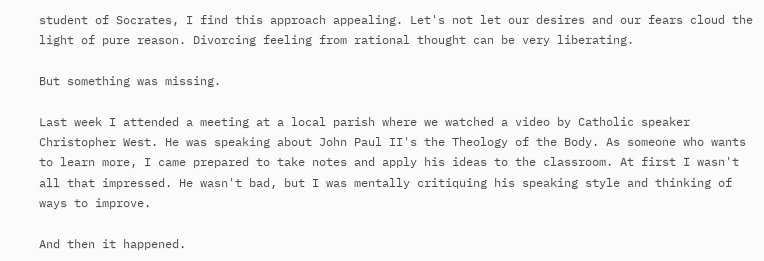student of Socrates, I find this approach appealing. Let's not let our desires and our fears cloud the light of pure reason. Divorcing feeling from rational thought can be very liberating.

But something was missing.

Last week I attended a meeting at a local parish where we watched a video by Catholic speaker Christopher West. He was speaking about John Paul II's the Theology of the Body. As someone who wants to learn more, I came prepared to take notes and apply his ideas to the classroom. At first I wasn't all that impressed. He wasn't bad, but I was mentally critiquing his speaking style and thinking of ways to improve.

And then it happened.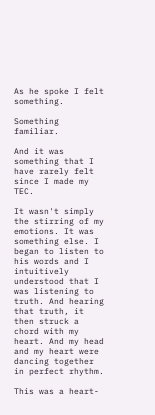As he spoke I felt something.

Something familiar.

And it was something that I have rarely felt since I made my TEC.

It wasn't simply the stirring of my emotions. It was something else. I began to listen to his words and I intuitively understood that I was listening to truth. And hearing that truth, it then struck a chord with my heart. And my head and my heart were dancing together in perfect rhythm.

This was a heart-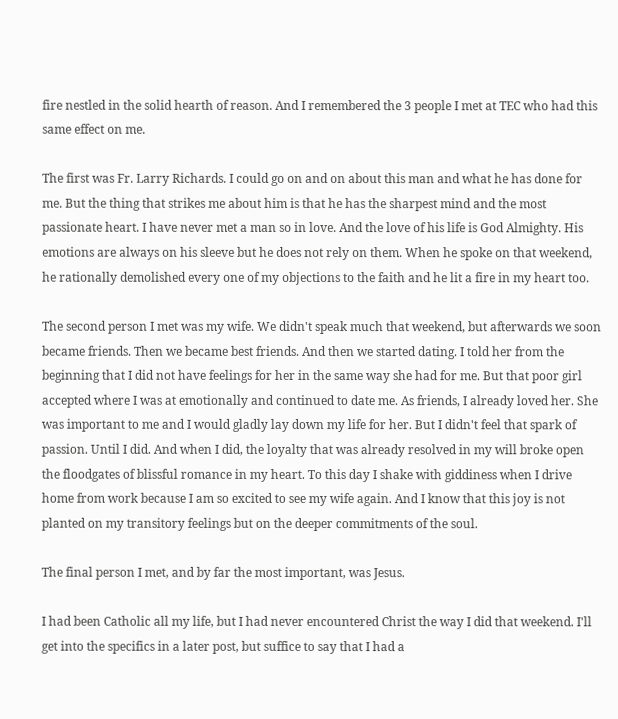fire nestled in the solid hearth of reason. And I remembered the 3 people I met at TEC who had this same effect on me.

The first was Fr. Larry Richards. I could go on and on about this man and what he has done for me. But the thing that strikes me about him is that he has the sharpest mind and the most passionate heart. I have never met a man so in love. And the love of his life is God Almighty. His emotions are always on his sleeve but he does not rely on them. When he spoke on that weekend, he rationally demolished every one of my objections to the faith and he lit a fire in my heart too.

The second person I met was my wife. We didn't speak much that weekend, but afterwards we soon became friends. Then we became best friends. And then we started dating. I told her from the beginning that I did not have feelings for her in the same way she had for me. But that poor girl accepted where I was at emotionally and continued to date me. As friends, I already loved her. She was important to me and I would gladly lay down my life for her. But I didn't feel that spark of passion. Until I did. And when I did, the loyalty that was already resolved in my will broke open the floodgates of blissful romance in my heart. To this day I shake with giddiness when I drive home from work because I am so excited to see my wife again. And I know that this joy is not planted on my transitory feelings but on the deeper commitments of the soul.

The final person I met, and by far the most important, was Jesus.

I had been Catholic all my life, but I had never encountered Christ the way I did that weekend. I'll get into the specifics in a later post, but suffice to say that I had a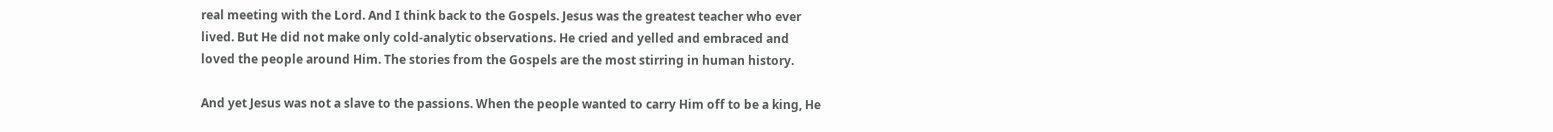real meeting with the Lord. And I think back to the Gospels. Jesus was the greatest teacher who ever lived. But He did not make only cold-analytic observations. He cried and yelled and embraced and loved the people around Him. The stories from the Gospels are the most stirring in human history.

And yet Jesus was not a slave to the passions. When the people wanted to carry Him off to be a king, He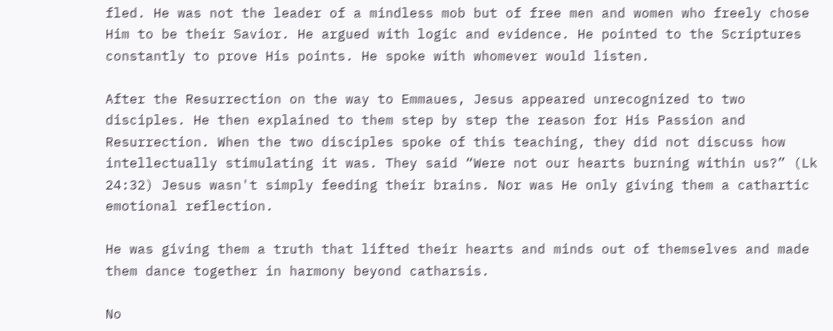fled. He was not the leader of a mindless mob but of free men and women who freely chose Him to be their Savior. He argued with logic and evidence. He pointed to the Scriptures constantly to prove His points. He spoke with whomever would listen.

After the Resurrection on the way to Emmaues, Jesus appeared unrecognized to two disciples. He then explained to them step by step the reason for His Passion and Resurrection. When the two disciples spoke of this teaching, they did not discuss how intellectually stimulating it was. They said “Were not our hearts burning within us?” (Lk 24:32) Jesus wasn't simply feeding their brains. Nor was He only giving them a cathartic emotional reflection.

He was giving them a truth that lifted their hearts and minds out of themselves and made them dance together in harmony beyond catharsis.

No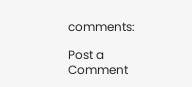comments:

Post a Comment